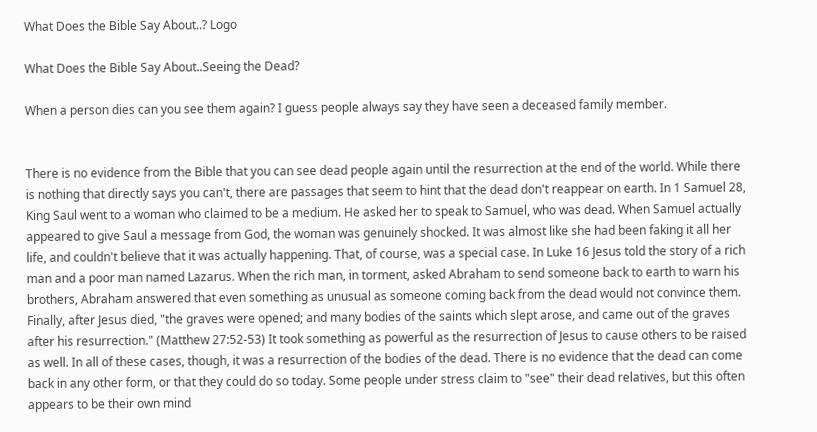What Does the Bible Say About..? Logo

What Does the Bible Say About..Seeing the Dead?

When a person dies can you see them again? I guess people always say they have seen a deceased family member.


There is no evidence from the Bible that you can see dead people again until the resurrection at the end of the world. While there is nothing that directly says you can't, there are passages that seem to hint that the dead don't reappear on earth. In 1 Samuel 28, King Saul went to a woman who claimed to be a medium. He asked her to speak to Samuel, who was dead. When Samuel actually appeared to give Saul a message from God, the woman was genuinely shocked. It was almost like she had been faking it all her life, and couldn't believe that it was actually happening. That, of course, was a special case. In Luke 16 Jesus told the story of a rich man and a poor man named Lazarus. When the rich man, in torment, asked Abraham to send someone back to earth to warn his brothers, Abraham answered that even something as unusual as someone coming back from the dead would not convince them. Finally, after Jesus died, "the graves were opened; and many bodies of the saints which slept arose, and came out of the graves after his resurrection." (Matthew 27:52-53) It took something as powerful as the resurrection of Jesus to cause others to be raised as well. In all of these cases, though, it was a resurrection of the bodies of the dead. There is no evidence that the dead can come back in any other form, or that they could do so today. Some people under stress claim to "see" their dead relatives, but this often appears to be their own mind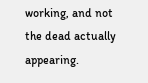working, and not the dead actually appearing.